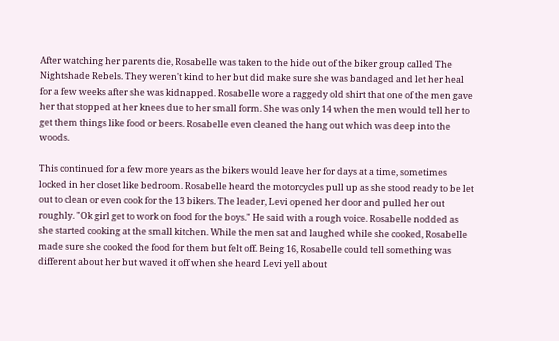After watching her parents die, Rosabelle was taken to the hide out of the biker group called The Nightshade Rebels. They weren't kind to her but did make sure she was bandaged and let her heal for a few weeks after she was kidnapped. Rosabelle wore a raggedy old shirt that one of the men gave her that stopped at her knees due to her small form. She was only 14 when the men would tell her to get them things like food or beers. Rosabelle even cleaned the hang out which was deep into the woods.

This continued for a few more years as the bikers would leave her for days at a time, sometimes locked in her closet like bedroom. Rosabelle heard the motorcycles pull up as she stood ready to be let out to clean or even cook for the 13 bikers. The leader, Levi opened her door and pulled her out roughly. "Ok girl get to work on food for the boys." He said with a rough voice. Rosabelle nodded as she started cooking at the small kitchen. While the men sat and laughed while she cooked, Rosabelle made sure she cooked the food for them but felt off. Being 16, Rosabelle could tell something was different about her but waved it off when she heard Levi yell about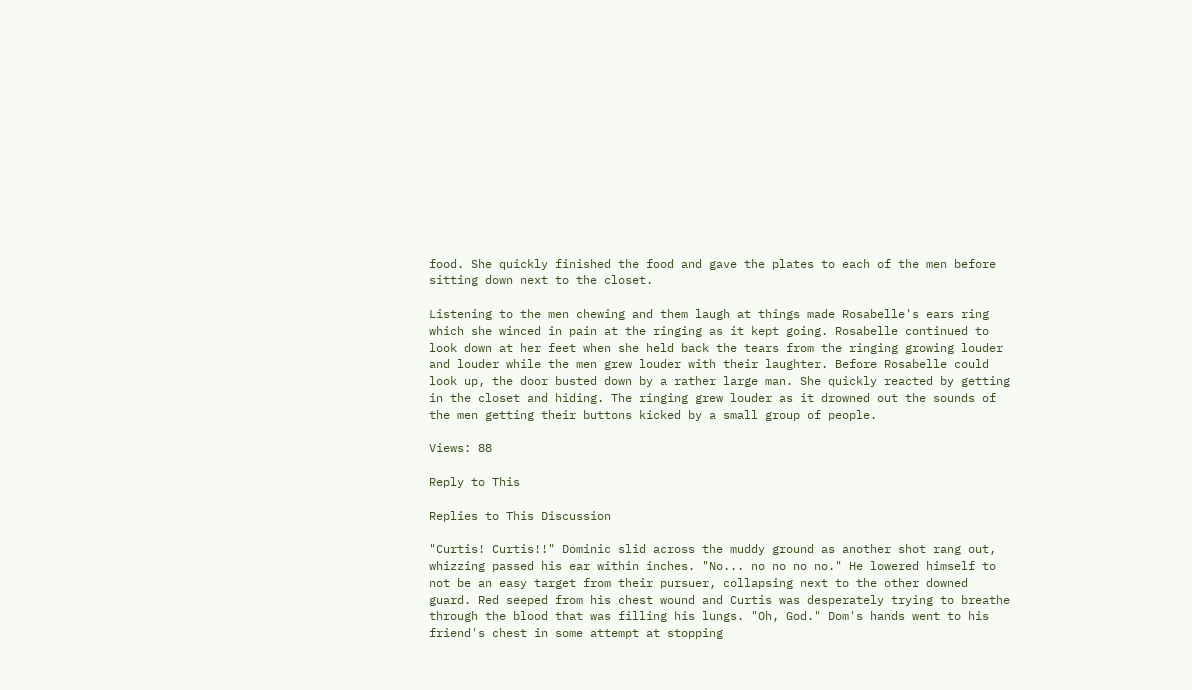food. She quickly finished the food and gave the plates to each of the men before sitting down next to the closet.

Listening to the men chewing and them laugh at things made Rosabelle's ears ring which she winced in pain at the ringing as it kept going. Rosabelle continued to look down at her feet when she held back the tears from the ringing growing louder and louder while the men grew louder with their laughter. Before Rosabelle could look up, the door busted down by a rather large man. She quickly reacted by getting in the closet and hiding. The ringing grew louder as it drowned out the sounds of the men getting their buttons kicked by a small group of people.

Views: 88

Reply to This

Replies to This Discussion

"Curtis! Curtis!!" Dominic slid across the muddy ground as another shot rang out, whizzing passed his ear within inches. "No... no no no no." He lowered himself to not be an easy target from their pursuer, collapsing next to the other downed guard. Red seeped from his chest wound and Curtis was desperately trying to breathe through the blood that was filling his lungs. "Oh, God." Dom's hands went to his friend's chest in some attempt at stopping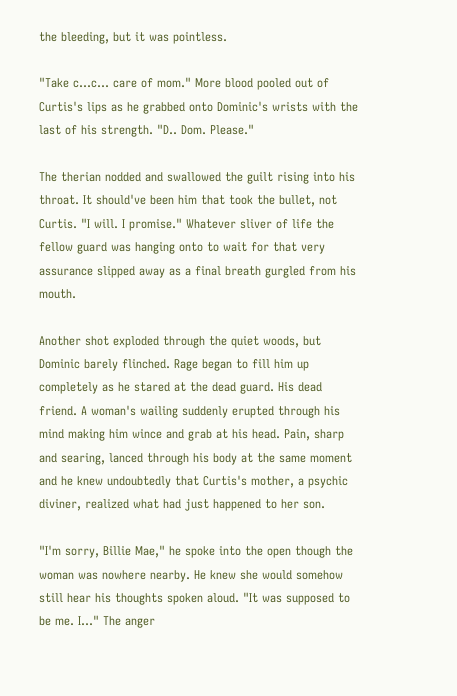the bleeding, but it was pointless.

"Take c...c... care of mom." More blood pooled out of Curtis's lips as he grabbed onto Dominic's wrists with the last of his strength. "D.. Dom. Please."

The therian nodded and swallowed the guilt rising into his throat. It should've been him that took the bullet, not Curtis. "I will. I promise." Whatever sliver of life the fellow guard was hanging onto to wait for that very assurance slipped away as a final breath gurgled from his mouth.

Another shot exploded through the quiet woods, but Dominic barely flinched. Rage began to fill him up completely as he stared at the dead guard. His dead friend. A woman's wailing suddenly erupted through his mind making him wince and grab at his head. Pain, sharp and searing, lanced through his body at the same moment and he knew undoubtedly that Curtis's mother, a psychic diviner, realized what had just happened to her son.

"I'm sorry, Billie Mae," he spoke into the open though the woman was nowhere nearby. He knew she would somehow still hear his thoughts spoken aloud. "It was supposed to be me. I..." The anger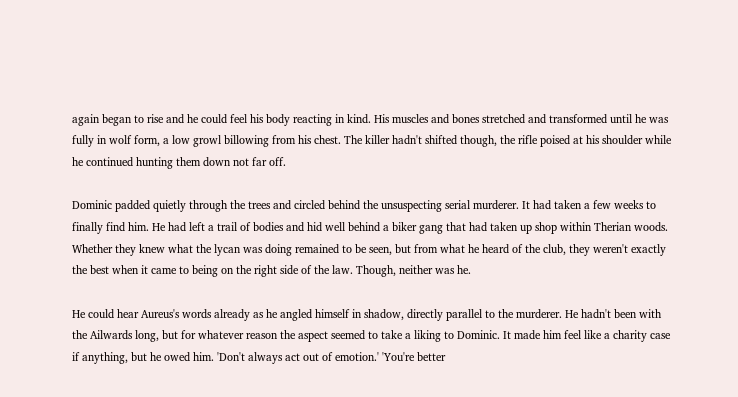again began to rise and he could feel his body reacting in kind. His muscles and bones stretched and transformed until he was fully in wolf form, a low growl billowing from his chest. The killer hadn't shifted though, the rifle poised at his shoulder while he continued hunting them down not far off.

Dominic padded quietly through the trees and circled behind the unsuspecting serial murderer. It had taken a few weeks to finally find him. He had left a trail of bodies and hid well behind a biker gang that had taken up shop within Therian woods. Whether they knew what the lycan was doing remained to be seen, but from what he heard of the club, they weren't exactly the best when it came to being on the right side of the law. Though, neither was he.

He could hear Aureus's words already as he angled himself in shadow, directly parallel to the murderer. He hadn't been with the Ailwards long, but for whatever reason the aspect seemed to take a liking to Dominic. It made him feel like a charity case if anything, but he owed him. 'Don't always act out of emotion.' 'You're better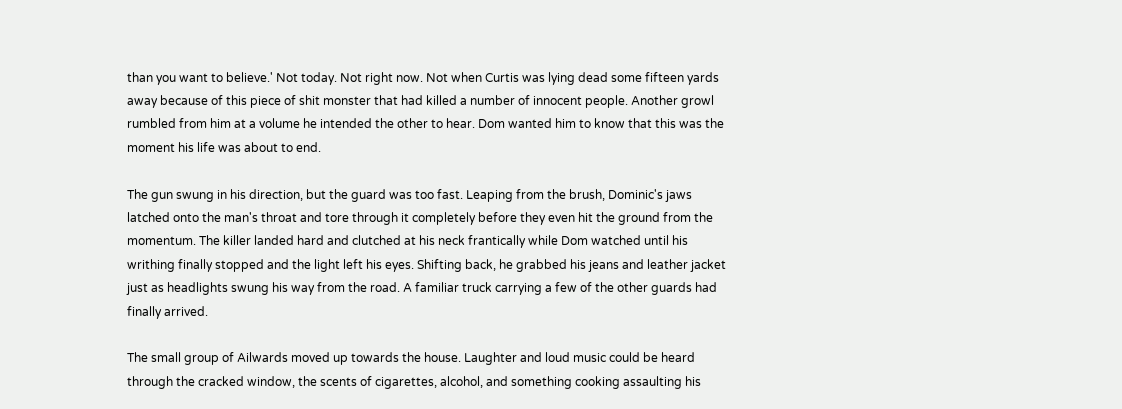than you want to believe.' Not today. Not right now. Not when Curtis was lying dead some fifteen yards away because of this piece of shit monster that had killed a number of innocent people. Another growl rumbled from him at a volume he intended the other to hear. Dom wanted him to know that this was the moment his life was about to end.

The gun swung in his direction, but the guard was too fast. Leaping from the brush, Dominic's jaws latched onto the man's throat and tore through it completely before they even hit the ground from the momentum. The killer landed hard and clutched at his neck frantically while Dom watched until his writhing finally stopped and the light left his eyes. Shifting back, he grabbed his jeans and leather jacket just as headlights swung his way from the road. A familiar truck carrying a few of the other guards had finally arrived.

The small group of Ailwards moved up towards the house. Laughter and loud music could be heard through the cracked window, the scents of cigarettes, alcohol, and something cooking assaulting his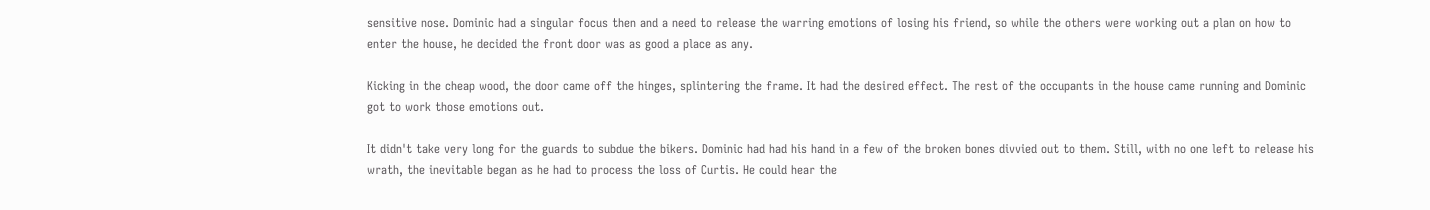sensitive nose. Dominic had a singular focus then and a need to release the warring emotions of losing his friend, so while the others were working out a plan on how to enter the house, he decided the front door was as good a place as any.

Kicking in the cheap wood, the door came off the hinges, splintering the frame. It had the desired effect. The rest of the occupants in the house came running and Dominic got to work those emotions out.

It didn't take very long for the guards to subdue the bikers. Dominic had had his hand in a few of the broken bones divvied out to them. Still, with no one left to release his wrath, the inevitable began as he had to process the loss of Curtis. He could hear the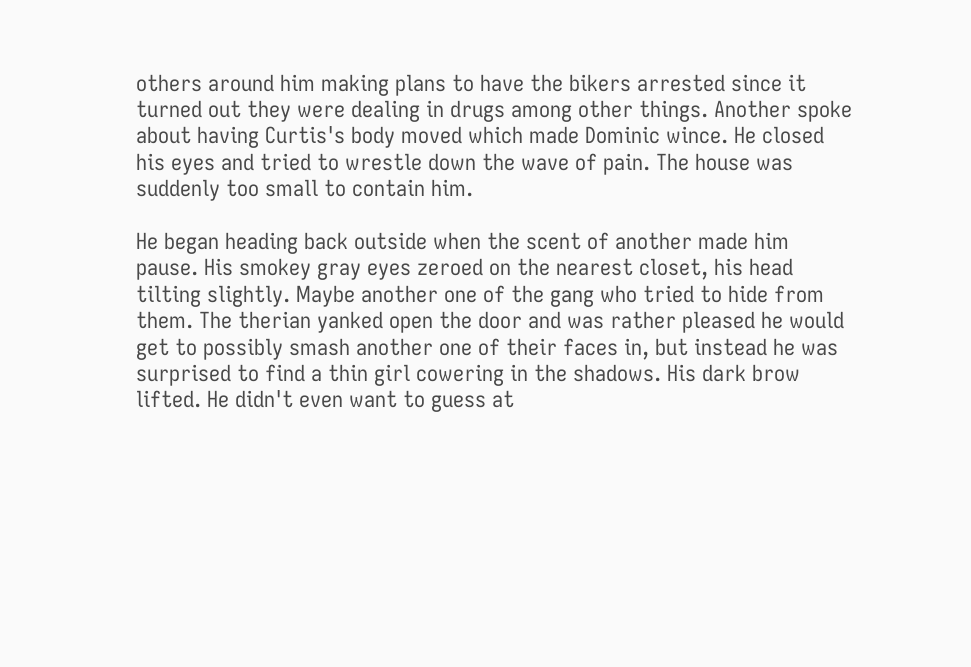others around him making plans to have the bikers arrested since it turned out they were dealing in drugs among other things. Another spoke about having Curtis's body moved which made Dominic wince. He closed his eyes and tried to wrestle down the wave of pain. The house was suddenly too small to contain him.

He began heading back outside when the scent of another made him pause. His smokey gray eyes zeroed on the nearest closet, his head tilting slightly. Maybe another one of the gang who tried to hide from them. The therian yanked open the door and was rather pleased he would get to possibly smash another one of their faces in, but instead he was surprised to find a thin girl cowering in the shadows. His dark brow lifted. He didn't even want to guess at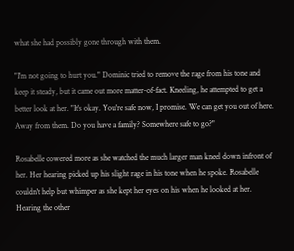what she had possibly gone through with them.

"I'm not going to hurt you." Dominic tried to remove the rage from his tone and keep it steady, but it came out more matter-of-fact. Kneeling, he attempted to get a better look at her. "It's okay. You're safe now, I promise. We can get you out of here. Away from them. Do you have a family? Somewhere safe to go?"

Rosabelle cowered more as she watched the much larger man kneel down infront of her. Her hearing picked up his slight rage in his tone when he spoke. Rosabelle couldn't help but whimper as she kept her eyes on his when he looked at her. Hearing the other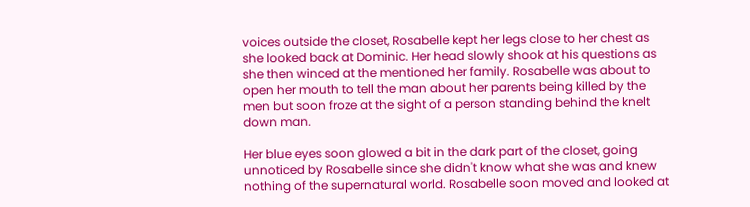voices outside the closet, Rosabelle kept her legs close to her chest as she looked back at Dominic. Her head slowly shook at his questions as she then winced at the mentioned her family. Rosabelle was about to open her mouth to tell the man about her parents being killed by the men but soon froze at the sight of a person standing behind the knelt down man.

Her blue eyes soon glowed a bit in the dark part of the closet, going unnoticed by Rosabelle since she didn't know what she was and knew nothing of the supernatural world. Rosabelle soon moved and looked at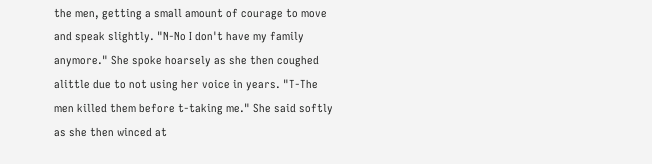the men, getting a small amount of courage to move and speak slightly. "N-No I don't have my family anymore." She spoke hoarsely as she then coughed alittle due to not using her voice in years. "T-The men killed them before t-taking me." She said softly as she then winced at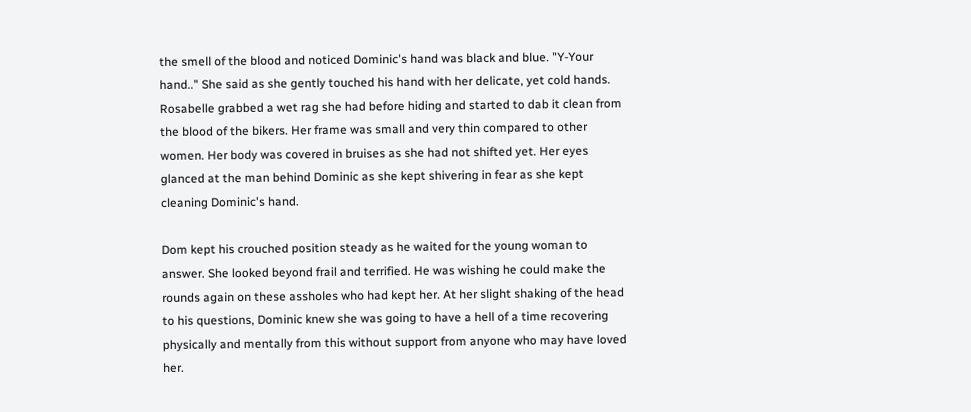the smell of the blood and noticed Dominic's hand was black and blue. "Y-Your hand.." She said as she gently touched his hand with her delicate, yet cold hands. Rosabelle grabbed a wet rag she had before hiding and started to dab it clean from the blood of the bikers. Her frame was small and very thin compared to other women. Her body was covered in bruises as she had not shifted yet. Her eyes glanced at the man behind Dominic as she kept shivering in fear as she kept cleaning Dominic's hand.

Dom kept his crouched position steady as he waited for the young woman to answer. She looked beyond frail and terrified. He was wishing he could make the rounds again on these assholes who had kept her. At her slight shaking of the head to his questions, Dominic knew she was going to have a hell of a time recovering physically and mentally from this without support from anyone who may have loved her.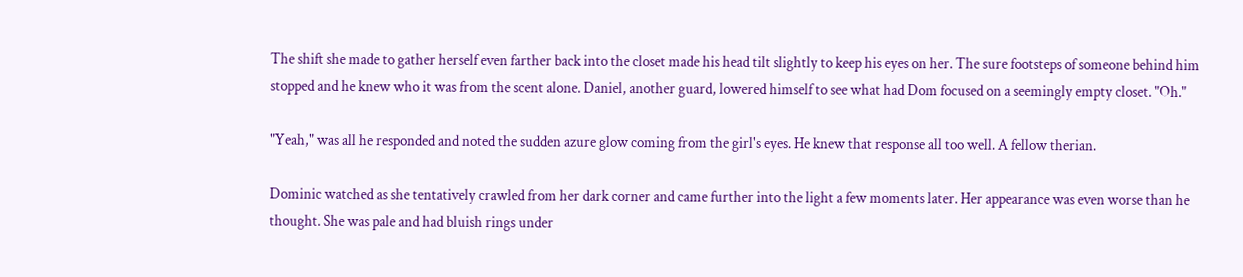The shift she made to gather herself even farther back into the closet made his head tilt slightly to keep his eyes on her. The sure footsteps of someone behind him stopped and he knew who it was from the scent alone. Daniel, another guard, lowered himself to see what had Dom focused on a seemingly empty closet. "Oh."

"Yeah," was all he responded and noted the sudden azure glow coming from the girl's eyes. He knew that response all too well. A fellow therian.

Dominic watched as she tentatively crawled from her dark corner and came further into the light a few moments later. Her appearance was even worse than he thought. She was pale and had bluish rings under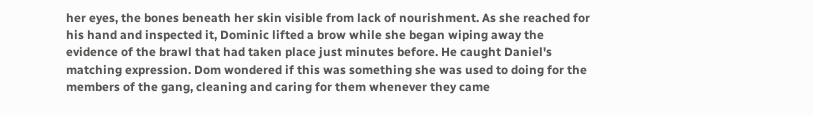her eyes, the bones beneath her skin visible from lack of nourishment. As she reached for his hand and inspected it, Dominic lifted a brow while she began wiping away the evidence of the brawl that had taken place just minutes before. He caught Daniel's matching expression. Dom wondered if this was something she was used to doing for the members of the gang, cleaning and caring for them whenever they came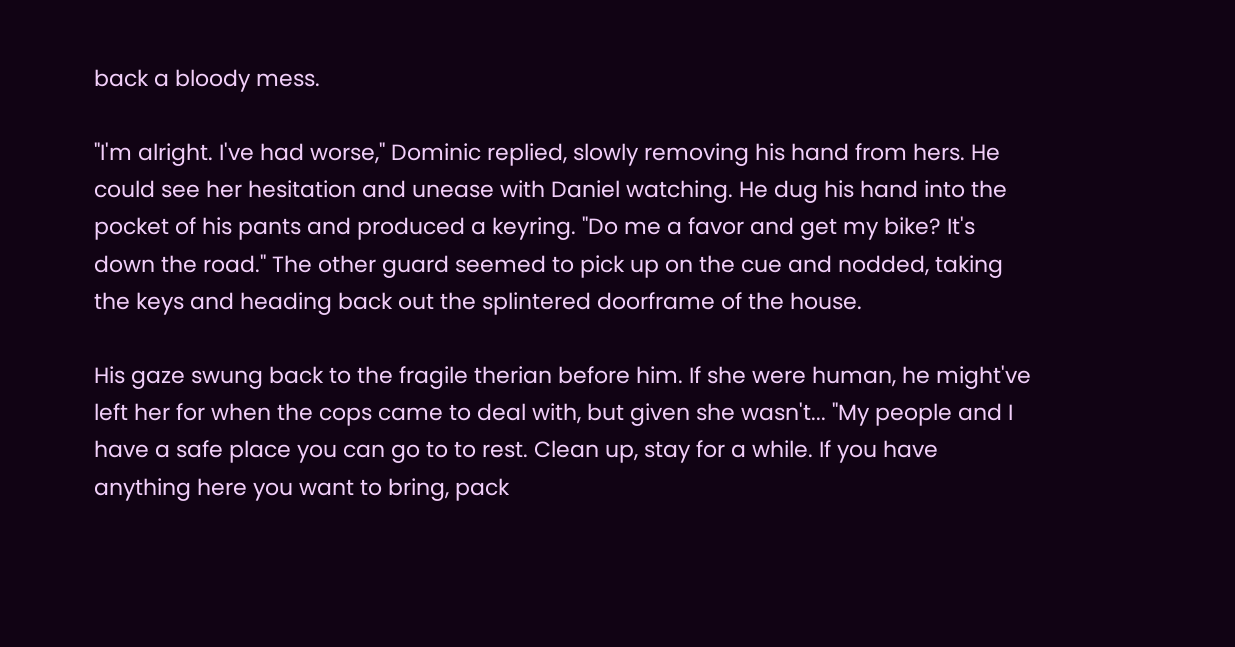back a bloody mess.

"I'm alright. I've had worse," Dominic replied, slowly removing his hand from hers. He could see her hesitation and unease with Daniel watching. He dug his hand into the pocket of his pants and produced a keyring. "Do me a favor and get my bike? It's down the road." The other guard seemed to pick up on the cue and nodded, taking the keys and heading back out the splintered doorframe of the house.

His gaze swung back to the fragile therian before him. If she were human, he might've left her for when the cops came to deal with, but given she wasn't... "My people and I have a safe place you can go to to rest. Clean up, stay for a while. If you have anything here you want to bring, pack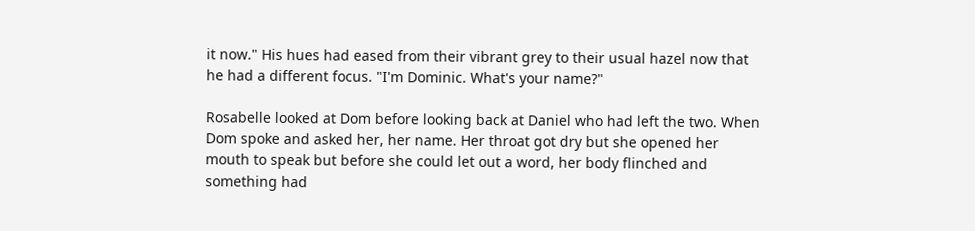it now." His hues had eased from their vibrant grey to their usual hazel now that he had a different focus. "I'm Dominic. What's your name?"

Rosabelle looked at Dom before looking back at Daniel who had left the two. When Dom spoke and asked her, her name. Her throat got dry but she opened her mouth to speak but before she could let out a word, her body flinched and something had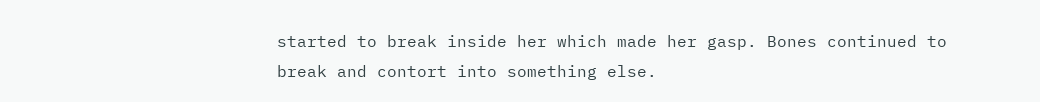started to break inside her which made her gasp. Bones continued to break and contort into something else.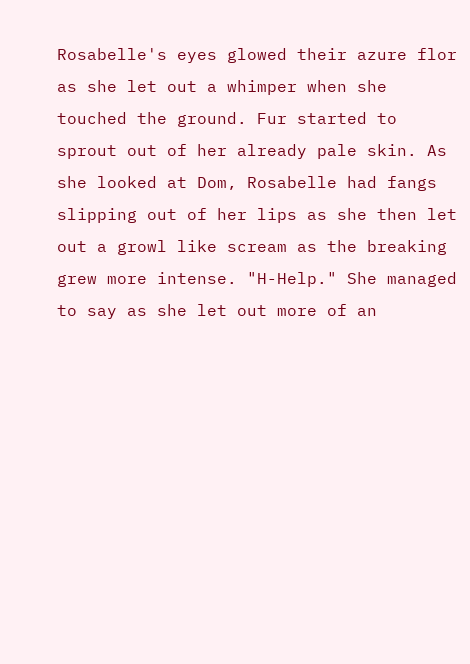Rosabelle's eyes glowed their azure flor as she let out a whimper when she touched the ground. Fur started to sprout out of her already pale skin. As she looked at Dom, Rosabelle had fangs slipping out of her lips as she then let out a growl like scream as the breaking grew more intense. "H-Help." She managed to say as she let out more of an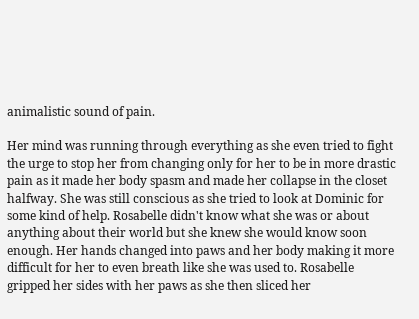animalistic sound of pain.

Her mind was running through everything as she even tried to fight the urge to stop her from changing only for her to be in more drastic pain as it made her body spasm and made her collapse in the closet halfway. She was still conscious as she tried to look at Dominic for some kind of help. Rosabelle didn't know what she was or about anything about their world but she knew she would know soon enough. Her hands changed into paws and her body making it more difficult for her to even breath like she was used to. Rosabelle gripped her sides with her paws as she then sliced her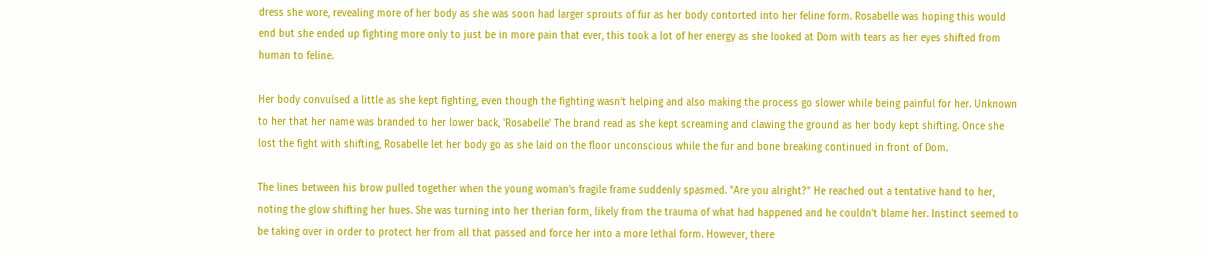dress she wore, revealing more of her body as she was soon had larger sprouts of fur as her body contorted into her feline form. Rosabelle was hoping this would end but she ended up fighting more only to just be in more pain that ever, this took a lot of her energy as she looked at Dom with tears as her eyes shifted from human to feline.

Her body convulsed a little as she kept fighting, even though the fighting wasn't helping and also making the process go slower while being painful for her. Unknown to her that her name was branded to her lower back, 'Rosabelle' The brand read as she kept screaming and clawing the ground as her body kept shifting. Once she lost the fight with shifting, Rosabelle let her body go as she laid on the floor unconscious while the fur and bone breaking continued in front of Dom.

The lines between his brow pulled together when the young woman's fragile frame suddenly spasmed. "Are you alright?" He reached out a tentative hand to her, noting the glow shifting her hues. She was turning into her therian form, likely from the trauma of what had happened and he couldn't blame her. Instinct seemed to be taking over in order to protect her from all that passed and force her into a more lethal form. However, there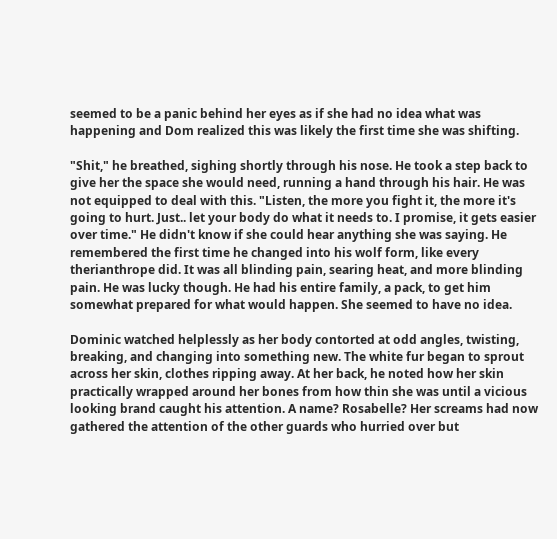seemed to be a panic behind her eyes as if she had no idea what was happening and Dom realized this was likely the first time she was shifting.

"Shit," he breathed, sighing shortly through his nose. He took a step back to give her the space she would need, running a hand through his hair. He was not equipped to deal with this. "Listen, the more you fight it, the more it's going to hurt. Just.. let your body do what it needs to. I promise, it gets easier over time." He didn't know if she could hear anything she was saying. He remembered the first time he changed into his wolf form, like every therianthrope did. It was all blinding pain, searing heat, and more blinding pain. He was lucky though. He had his entire family, a pack, to get him somewhat prepared for what would happen. She seemed to have no idea.

Dominic watched helplessly as her body contorted at odd angles, twisting, breaking, and changing into something new. The white fur began to sprout across her skin, clothes ripping away. At her back, he noted how her skin practically wrapped around her bones from how thin she was until a vicious looking brand caught his attention. A name? Rosabelle? Her screams had now gathered the attention of the other guards who hurried over but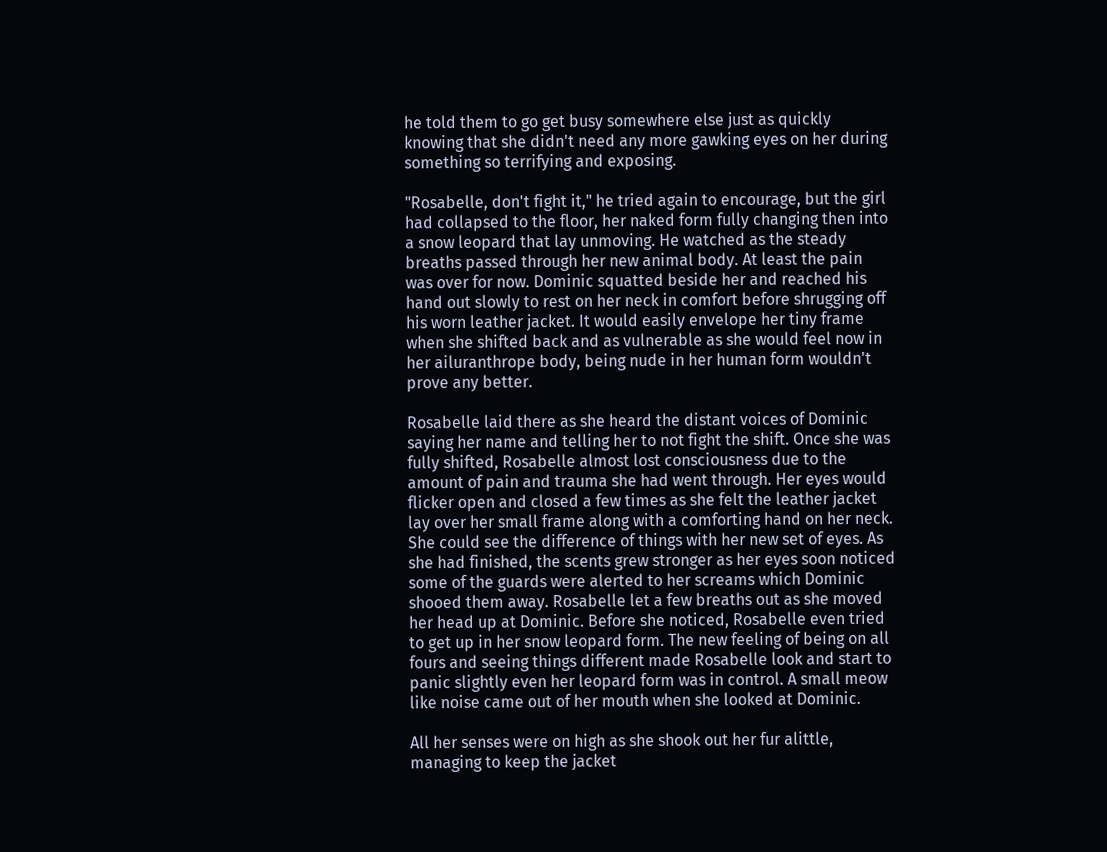he told them to go get busy somewhere else just as quickly knowing that she didn't need any more gawking eyes on her during something so terrifying and exposing.

"Rosabelle, don't fight it," he tried again to encourage, but the girl had collapsed to the floor, her naked form fully changing then into a snow leopard that lay unmoving. He watched as the steady breaths passed through her new animal body. At least the pain was over for now. Dominic squatted beside her and reached his hand out slowly to rest on her neck in comfort before shrugging off his worn leather jacket. It would easily envelope her tiny frame when she shifted back and as vulnerable as she would feel now in her ailuranthrope body, being nude in her human form wouldn't prove any better.

Rosabelle laid there as she heard the distant voices of Dominic saying her name and telling her to not fight the shift. Once she was fully shifted, Rosabelle almost lost consciousness due to the amount of pain and trauma she had went through. Her eyes would flicker open and closed a few times as she felt the leather jacket lay over her small frame along with a comforting hand on her neck. She could see the difference of things with her new set of eyes. As she had finished, the scents grew stronger as her eyes soon noticed some of the guards were alerted to her screams which Dominic shooed them away. Rosabelle let a few breaths out as she moved her head up at Dominic. Before she noticed, Rosabelle even tried to get up in her snow leopard form. The new feeling of being on all fours and seeing things different made Rosabelle look and start to panic slightly even her leopard form was in control. A small meow like noise came out of her mouth when she looked at Dominic.

All her senses were on high as she shook out her fur alittle, managing to keep the jacket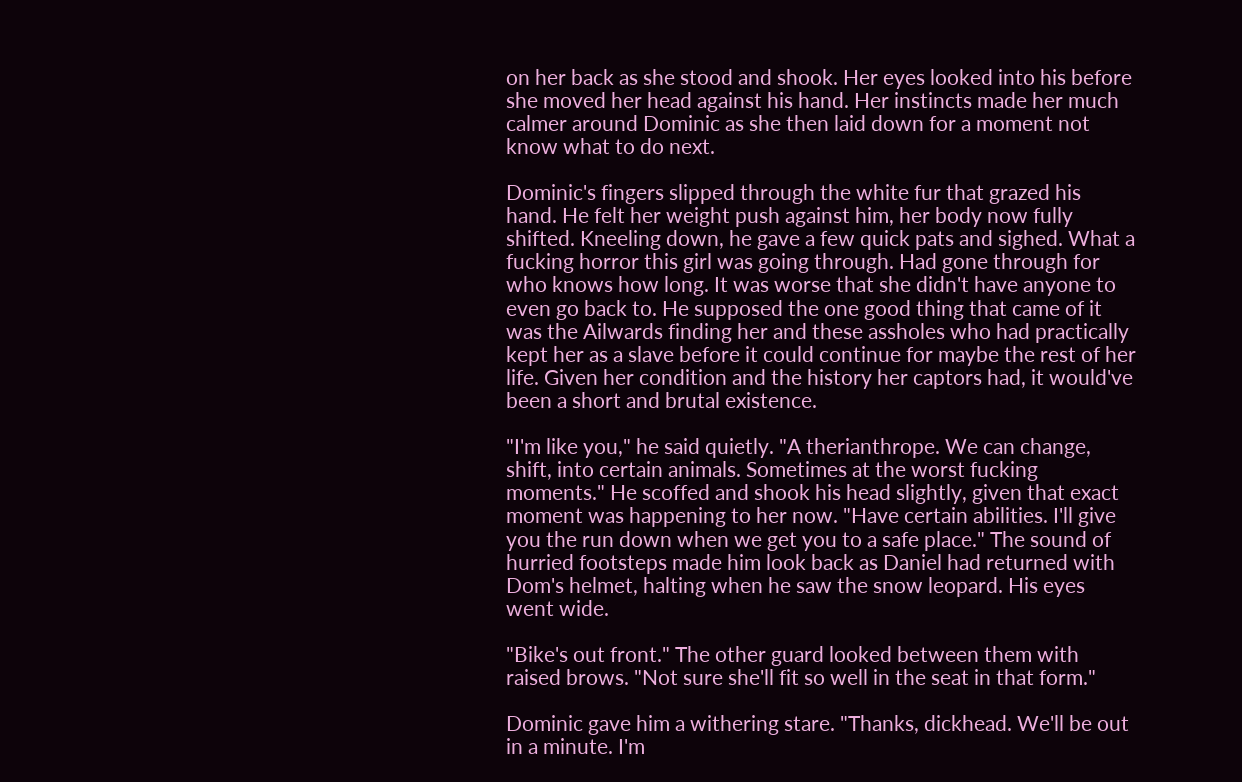on her back as she stood and shook. Her eyes looked into his before she moved her head against his hand. Her instincts made her much calmer around Dominic as she then laid down for a moment not know what to do next.

Dominic's fingers slipped through the white fur that grazed his hand. He felt her weight push against him, her body now fully shifted. Kneeling down, he gave a few quick pats and sighed. What a fucking horror this girl was going through. Had gone through for who knows how long. It was worse that she didn't have anyone to even go back to. He supposed the one good thing that came of it was the Ailwards finding her and these assholes who had practically kept her as a slave before it could continue for maybe the rest of her life. Given her condition and the history her captors had, it would've been a short and brutal existence.

"I'm like you," he said quietly. "A therianthrope. We can change, shift, into certain animals. Sometimes at the worst fucking moments." He scoffed and shook his head slightly, given that exact moment was happening to her now. "Have certain abilities. I'll give you the run down when we get you to a safe place." The sound of hurried footsteps made him look back as Daniel had returned with Dom's helmet, halting when he saw the snow leopard. His eyes went wide.

"Bike's out front." The other guard looked between them with raised brows. "Not sure she'll fit so well in the seat in that form."

Dominic gave him a withering stare. "Thanks, dickhead. We'll be out in a minute. I'm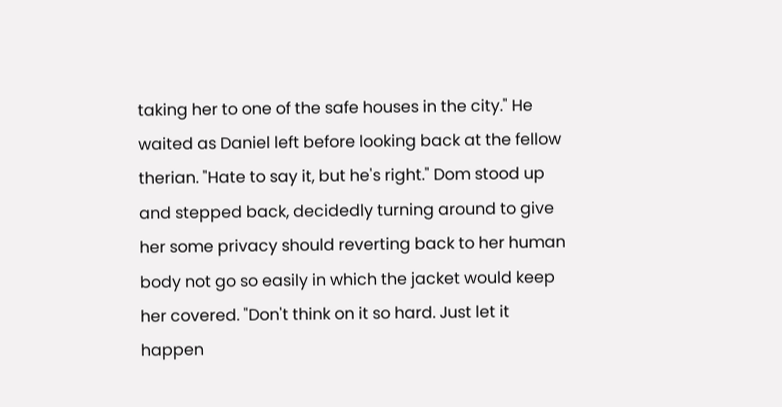taking her to one of the safe houses in the city." He waited as Daniel left before looking back at the fellow therian. "Hate to say it, but he's right." Dom stood up and stepped back, decidedly turning around to give her some privacy should reverting back to her human body not go so easily in which the jacket would keep her covered. "Don't think on it so hard. Just let it happen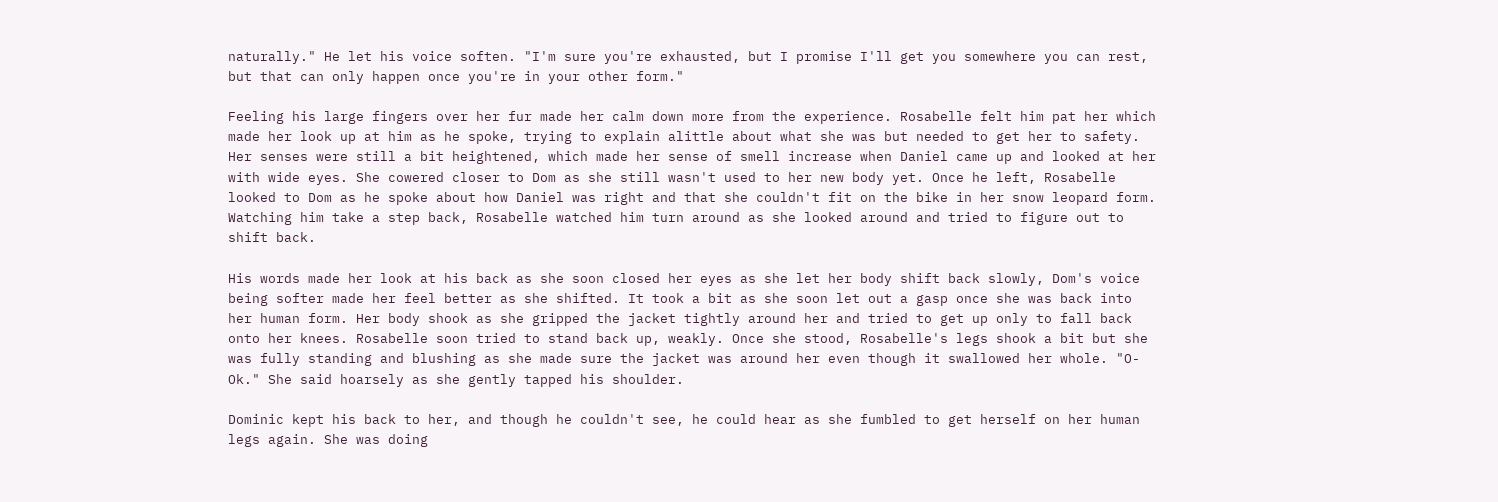naturally." He let his voice soften. "I'm sure you're exhausted, but I promise I'll get you somewhere you can rest, but that can only happen once you're in your other form."

Feeling his large fingers over her fur made her calm down more from the experience. Rosabelle felt him pat her which made her look up at him as he spoke, trying to explain alittle about what she was but needed to get her to safety. Her senses were still a bit heightened, which made her sense of smell increase when Daniel came up and looked at her with wide eyes. She cowered closer to Dom as she still wasn't used to her new body yet. Once he left, Rosabelle looked to Dom as he spoke about how Daniel was right and that she couldn't fit on the bike in her snow leopard form. Watching him take a step back, Rosabelle watched him turn around as she looked around and tried to figure out to shift back.

His words made her look at his back as she soon closed her eyes as she let her body shift back slowly, Dom's voice being softer made her feel better as she shifted. It took a bit as she soon let out a gasp once she was back into her human form. Her body shook as she gripped the jacket tightly around her and tried to get up only to fall back onto her knees. Rosabelle soon tried to stand back up, weakly. Once she stood, Rosabelle's legs shook a bit but she was fully standing and blushing as she made sure the jacket was around her even though it swallowed her whole. "O-Ok." She said hoarsely as she gently tapped his shoulder.

Dominic kept his back to her, and though he couldn't see, he could hear as she fumbled to get herself on her human legs again. She was doing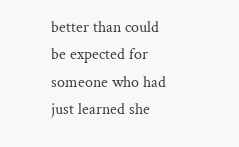better than could be expected for someone who had just learned she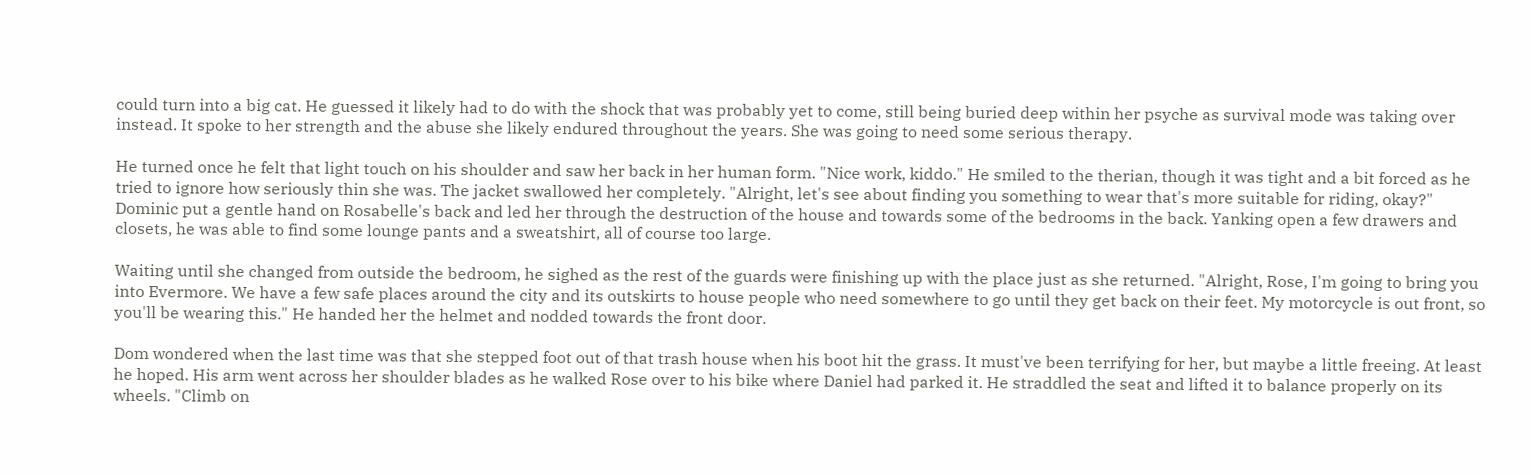could turn into a big cat. He guessed it likely had to do with the shock that was probably yet to come, still being buried deep within her psyche as survival mode was taking over instead. It spoke to her strength and the abuse she likely endured throughout the years. She was going to need some serious therapy.

He turned once he felt that light touch on his shoulder and saw her back in her human form. "Nice work, kiddo." He smiled to the therian, though it was tight and a bit forced as he tried to ignore how seriously thin she was. The jacket swallowed her completely. "Alright, let's see about finding you something to wear that's more suitable for riding, okay?" Dominic put a gentle hand on Rosabelle's back and led her through the destruction of the house and towards some of the bedrooms in the back. Yanking open a few drawers and closets, he was able to find some lounge pants and a sweatshirt, all of course too large.

Waiting until she changed from outside the bedroom, he sighed as the rest of the guards were finishing up with the place just as she returned. "Alright, Rose, I'm going to bring you into Evermore. We have a few safe places around the city and its outskirts to house people who need somewhere to go until they get back on their feet. My motorcycle is out front, so you'll be wearing this." He handed her the helmet and nodded towards the front door.

Dom wondered when the last time was that she stepped foot out of that trash house when his boot hit the grass. It must've been terrifying for her, but maybe a little freeing. At least he hoped. His arm went across her shoulder blades as he walked Rose over to his bike where Daniel had parked it. He straddled the seat and lifted it to balance properly on its wheels. "Climb on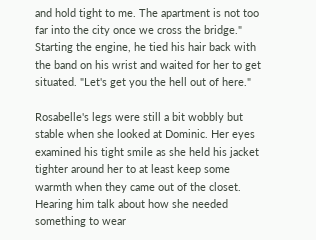and hold tight to me. The apartment is not too far into the city once we cross the bridge." Starting the engine, he tied his hair back with the band on his wrist and waited for her to get situated. "Let's get you the hell out of here."

Rosabelle's legs were still a bit wobbly but stable when she looked at Dominic. Her eyes examined his tight smile as she held his jacket tighter around her to at least keep some warmth when they came out of the closet. Hearing him talk about how she needed something to wear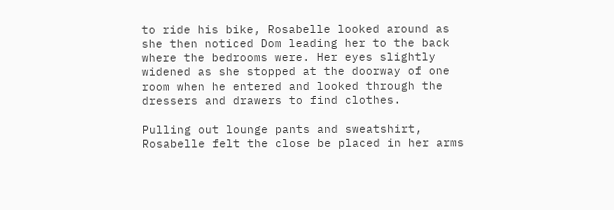to ride his bike, Rosabelle looked around as she then noticed Dom leading her to the back where the bedrooms were. Her eyes slightly widened as she stopped at the doorway of one room when he entered and looked through the dressers and drawers to find clothes.

Pulling out lounge pants and sweatshirt, Rosabelle felt the close be placed in her arms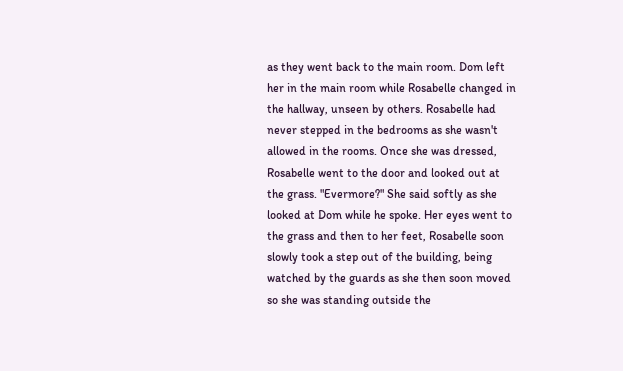as they went back to the main room. Dom left her in the main room while Rosabelle changed in the hallway, unseen by others. Rosabelle had never stepped in the bedrooms as she wasn't allowed in the rooms. Once she was dressed, Rosabelle went to the door and looked out at the grass. "Evermore?" She said softly as she looked at Dom while he spoke. Her eyes went to the grass and then to her feet, Rosabelle soon slowly took a step out of the building, being watched by the guards as she then soon moved so she was standing outside the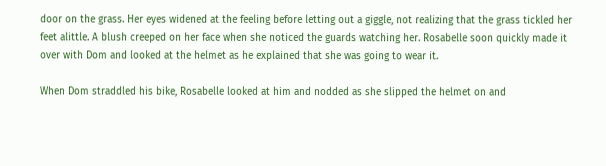door on the grass. Her eyes widened at the feeling before letting out a giggle, not realizing that the grass tickled her feet alittle. A blush creeped on her face when she noticed the guards watching her. Rosabelle soon quickly made it over with Dom and looked at the helmet as he explained that she was going to wear it.

When Dom straddled his bike, Rosabelle looked at him and nodded as she slipped the helmet on and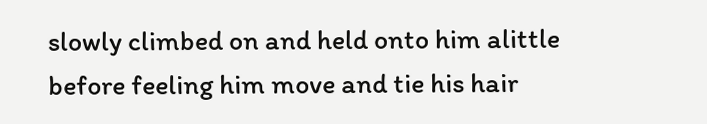slowly climbed on and held onto him alittle before feeling him move and tie his hair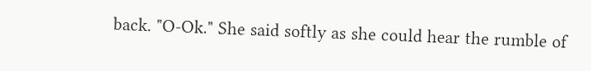back. "O-Ok." She said softly as she could hear the rumble of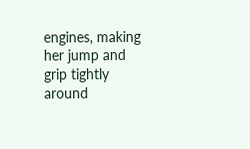engines, making her jump and grip tightly around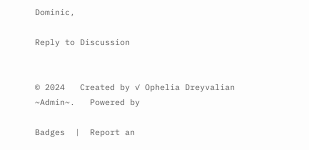Dominic,

Reply to Discussion


© 2024   Created by ✓ Ophelia Dreyvalian ~Admin~.   Powered by

Badges  |  Report an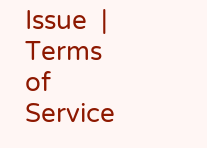Issue  |  Terms of Service